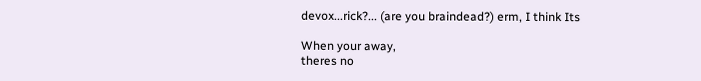devox...rick?... (are you braindead?) erm, I think Its

When your away,
theres no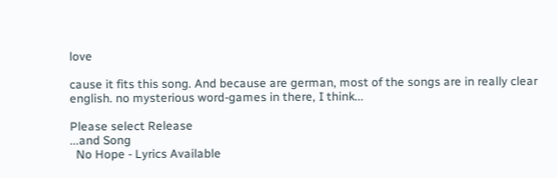love

cause it fits this song. And because are german, most of the songs are in really clear english. no mysterious word-games in there, I think...

Please select Release
...and Song
  No Hope - Lyrics Available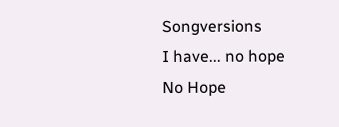Songversions
I have... no hope
No Hope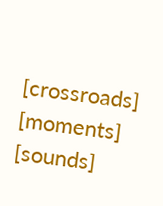[crossroads] [moments] [sounds]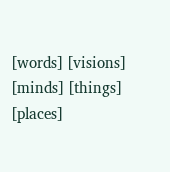[words] [visions] [minds] [things] [places]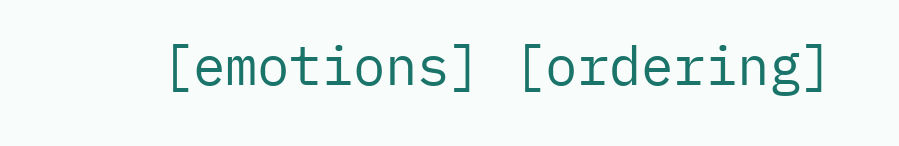[emotions] [ordering]